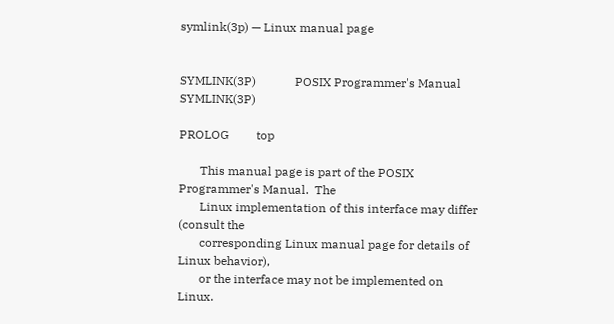symlink(3p) — Linux manual page


SYMLINK(3P)             POSIX Programmer's Manual            SYMLINK(3P)

PROLOG         top

       This manual page is part of the POSIX Programmer's Manual.  The
       Linux implementation of this interface may differ (consult the
       corresponding Linux manual page for details of Linux behavior),
       or the interface may not be implemented on Linux.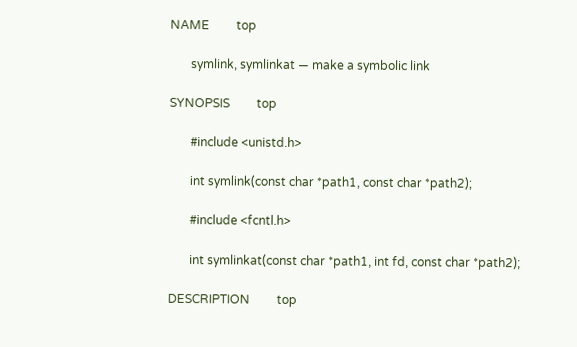NAME         top

       symlink, symlinkat — make a symbolic link

SYNOPSIS         top

       #include <unistd.h>

       int symlink(const char *path1, const char *path2);

       #include <fcntl.h>

       int symlinkat(const char *path1, int fd, const char *path2);

DESCRIPTION         top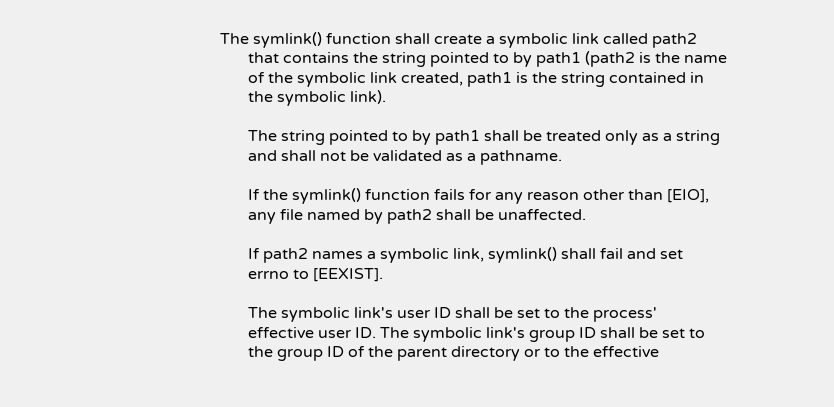The symlink() function shall create a symbolic link called path2
       that contains the string pointed to by path1 (path2 is the name
       of the symbolic link created, path1 is the string contained in
       the symbolic link).

       The string pointed to by path1 shall be treated only as a string
       and shall not be validated as a pathname.

       If the symlink() function fails for any reason other than [EIO],
       any file named by path2 shall be unaffected.

       If path2 names a symbolic link, symlink() shall fail and set
       errno to [EEXIST].

       The symbolic link's user ID shall be set to the process'
       effective user ID. The symbolic link's group ID shall be set to
       the group ID of the parent directory or to the effective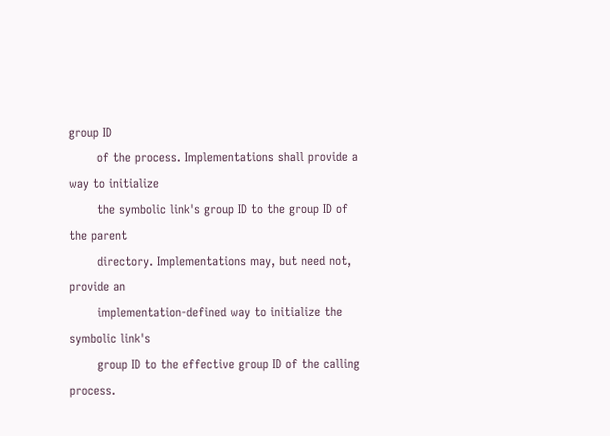group ID
       of the process. Implementations shall provide a way to initialize
       the symbolic link's group ID to the group ID of the parent
       directory. Implementations may, but need not, provide an
       implementation-defined way to initialize the symbolic link's
       group ID to the effective group ID of the calling process.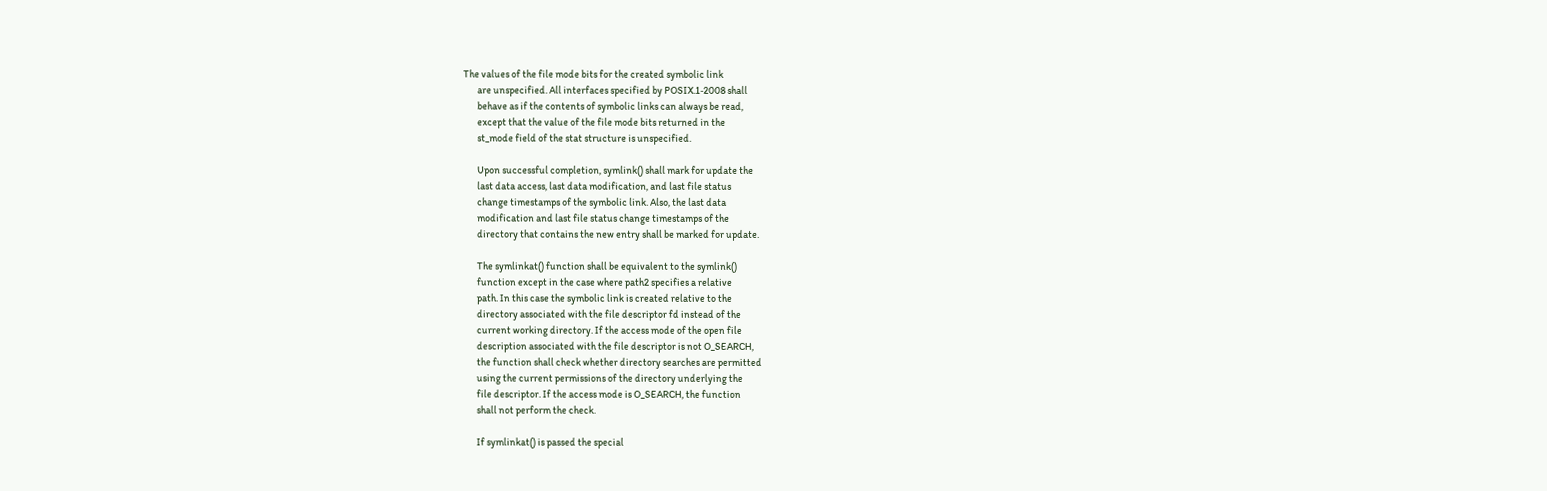The values of the file mode bits for the created symbolic link
       are unspecified. All interfaces specified by POSIX.1‐2008 shall
       behave as if the contents of symbolic links can always be read,
       except that the value of the file mode bits returned in the
       st_mode field of the stat structure is unspecified.

       Upon successful completion, symlink() shall mark for update the
       last data access, last data modification, and last file status
       change timestamps of the symbolic link. Also, the last data
       modification and last file status change timestamps of the
       directory that contains the new entry shall be marked for update.

       The symlinkat() function shall be equivalent to the symlink()
       function except in the case where path2 specifies a relative
       path. In this case the symbolic link is created relative to the
       directory associated with the file descriptor fd instead of the
       current working directory. If the access mode of the open file
       description associated with the file descriptor is not O_SEARCH,
       the function shall check whether directory searches are permitted
       using the current permissions of the directory underlying the
       file descriptor. If the access mode is O_SEARCH, the function
       shall not perform the check.

       If symlinkat() is passed the special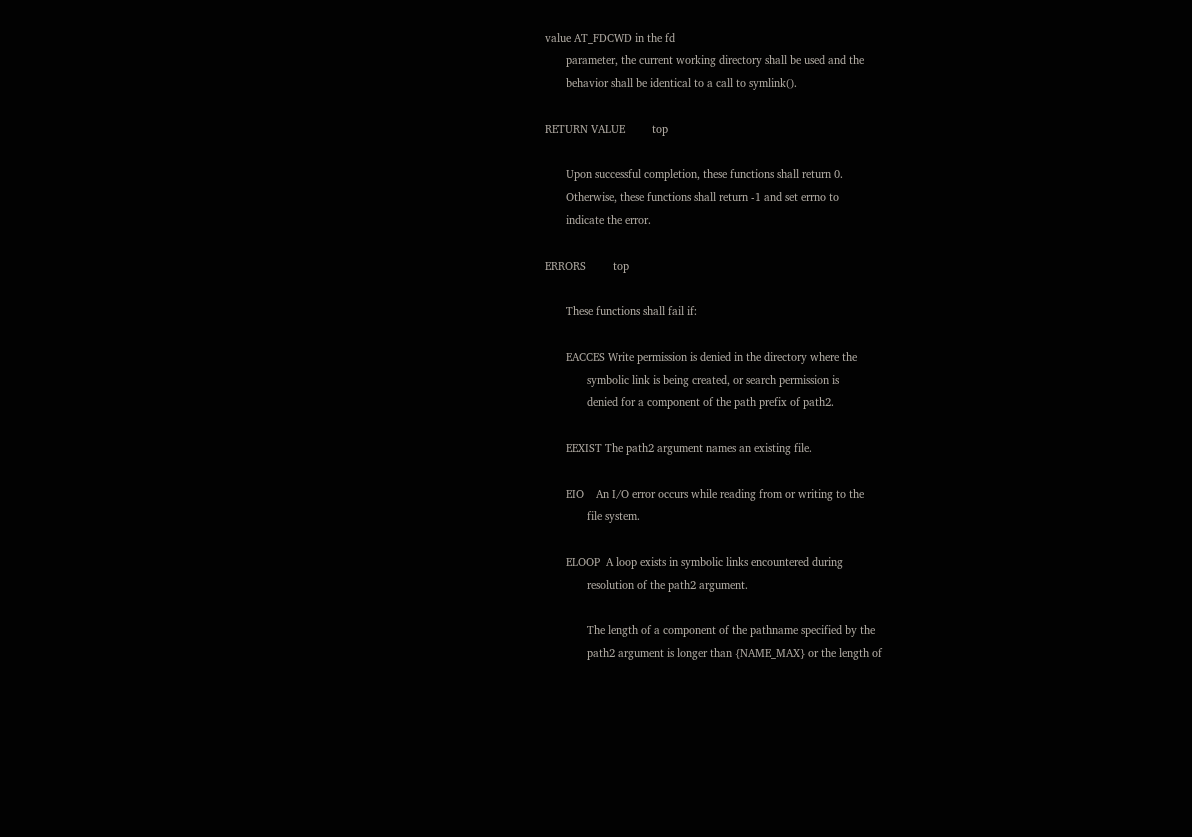value AT_FDCWD in the fd
       parameter, the current working directory shall be used and the
       behavior shall be identical to a call to symlink().

RETURN VALUE         top

       Upon successful completion, these functions shall return 0.
       Otherwise, these functions shall return -1 and set errno to
       indicate the error.

ERRORS         top

       These functions shall fail if:

       EACCES Write permission is denied in the directory where the
              symbolic link is being created, or search permission is
              denied for a component of the path prefix of path2.

       EEXIST The path2 argument names an existing file.

       EIO    An I/O error occurs while reading from or writing to the
              file system.

       ELOOP  A loop exists in symbolic links encountered during
              resolution of the path2 argument.

              The length of a component of the pathname specified by the
              path2 argument is longer than {NAME_MAX} or the length of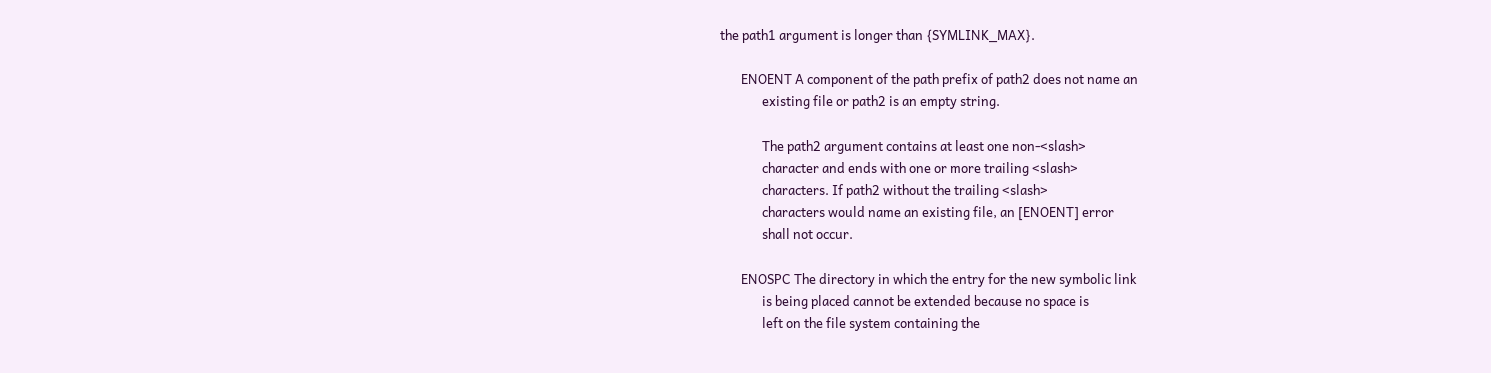the path1 argument is longer than {SYMLINK_MAX}.

       ENOENT A component of the path prefix of path2 does not name an
              existing file or path2 is an empty string.

              The path2 argument contains at least one non-<slash>
              character and ends with one or more trailing <slash>
              characters. If path2 without the trailing <slash>
              characters would name an existing file, an [ENOENT] error
              shall not occur.

       ENOSPC The directory in which the entry for the new symbolic link
              is being placed cannot be extended because no space is
              left on the file system containing the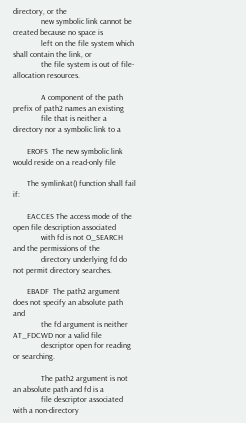directory, or the
              new symbolic link cannot be created because no space is
              left on the file system which shall contain the link, or
              the file system is out of file-allocation resources.

              A component of the path prefix of path2 names an existing
              file that is neither a directory nor a symbolic link to a

       EROFS  The new symbolic link would reside on a read-only file

       The symlinkat() function shall fail if:

       EACCES The access mode of the open file description associated
              with fd is not O_SEARCH and the permissions of the
              directory underlying fd do not permit directory searches.

       EBADF  The path2 argument does not specify an absolute path and
              the fd argument is neither AT_FDCWD nor a valid file
              descriptor open for reading or searching.

              The path2 argument is not an absolute path and fd is a
              file descriptor associated with a non-directory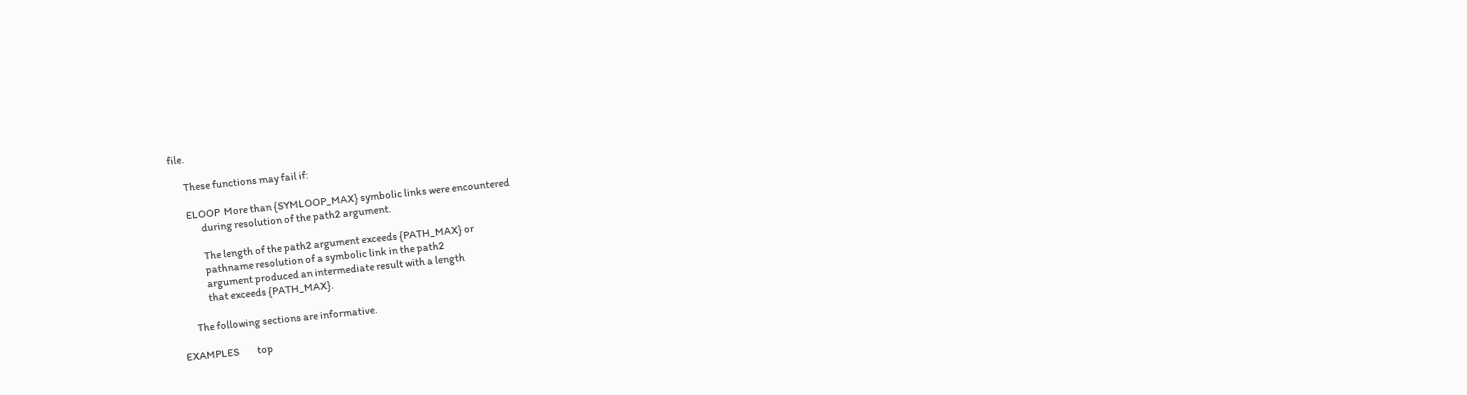file.

       These functions may fail if:

       ELOOP  More than {SYMLOOP_MAX} symbolic links were encountered
              during resolution of the path2 argument.

              The length of the path2 argument exceeds {PATH_MAX} or
              pathname resolution of a symbolic link in the path2
              argument produced an intermediate result with a length
              that exceeds {PATH_MAX}.

       The following sections are informative.

EXAMPLES         top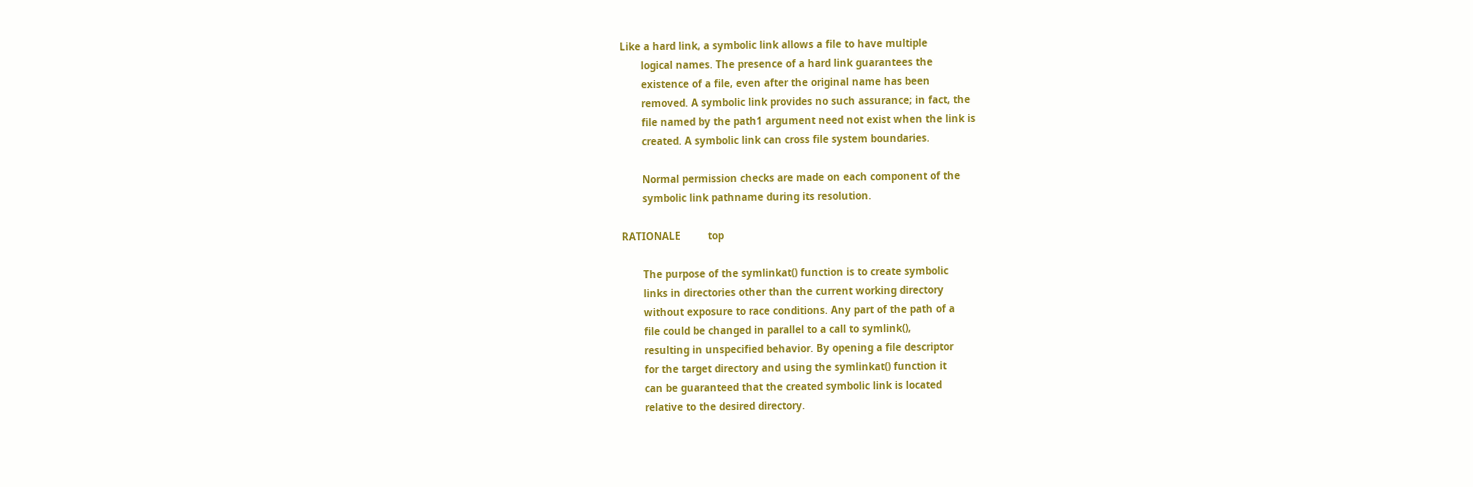Like a hard link, a symbolic link allows a file to have multiple
       logical names. The presence of a hard link guarantees the
       existence of a file, even after the original name has been
       removed. A symbolic link provides no such assurance; in fact, the
       file named by the path1 argument need not exist when the link is
       created. A symbolic link can cross file system boundaries.

       Normal permission checks are made on each component of the
       symbolic link pathname during its resolution.

RATIONALE         top

       The purpose of the symlinkat() function is to create symbolic
       links in directories other than the current working directory
       without exposure to race conditions. Any part of the path of a
       file could be changed in parallel to a call to symlink(),
       resulting in unspecified behavior. By opening a file descriptor
       for the target directory and using the symlinkat() function it
       can be guaranteed that the created symbolic link is located
       relative to the desired directory.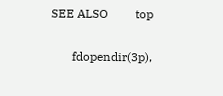SEE ALSO         top

       fdopendir(3p),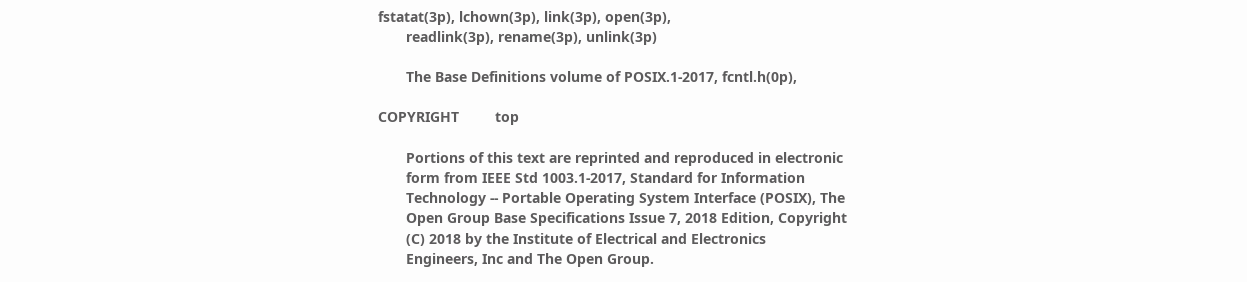fstatat(3p), lchown(3p), link(3p), open(3p),
       readlink(3p), rename(3p), unlink(3p)

       The Base Definitions volume of POSIX.1‐2017, fcntl.h(0p),

COPYRIGHT         top

       Portions of this text are reprinted and reproduced in electronic
       form from IEEE Std 1003.1-2017, Standard for Information
       Technology -- Portable Operating System Interface (POSIX), The
       Open Group Base Specifications Issue 7, 2018 Edition, Copyright
       (C) 2018 by the Institute of Electrical and Electronics
       Engineers, Inc and The Open Group.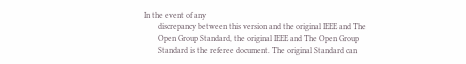In the event of any
       discrepancy between this version and the original IEEE and The
       Open Group Standard, the original IEEE and The Open Group
       Standard is the referee document. The original Standard can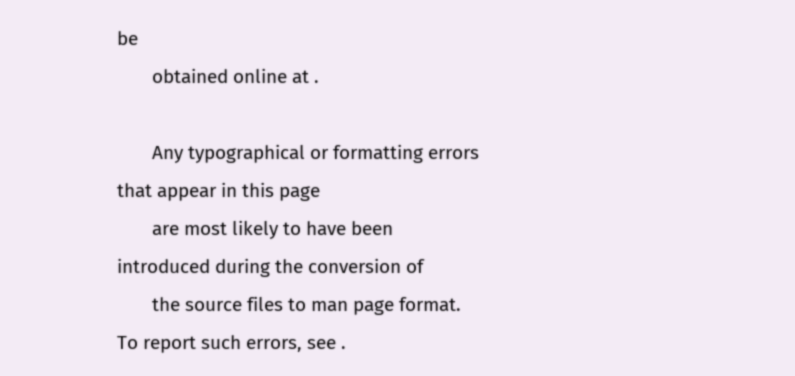be
       obtained online at .

       Any typographical or formatting errors that appear in this page
       are most likely to have been introduced during the conversion of
       the source files to man page format. To report such errors, see .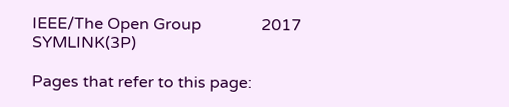IEEE/The Open Group               2017                       SYMLINK(3P)

Pages that refer to this page: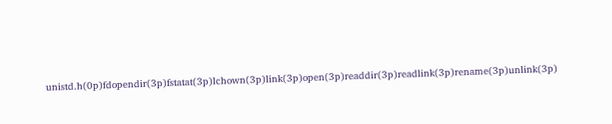unistd.h(0p)fdopendir(3p)fstatat(3p)lchown(3p)link(3p)open(3p)readdir(3p)readlink(3p)rename(3p)unlink(3p)